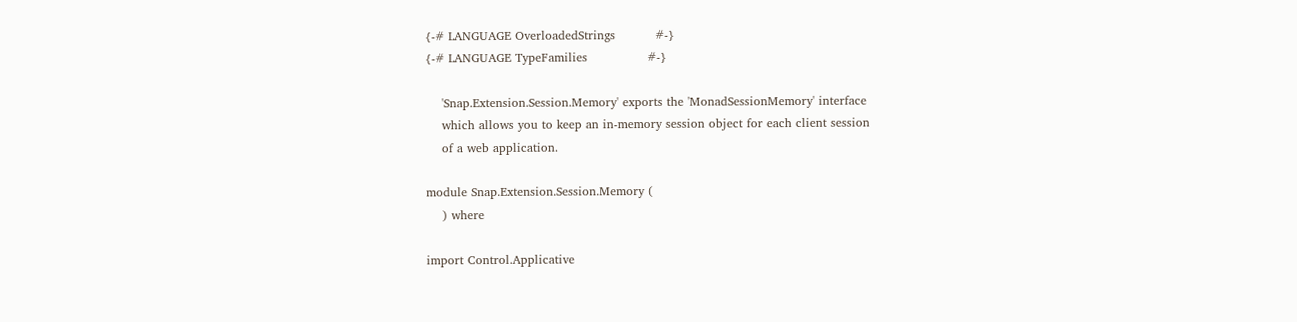{-# LANGUAGE OverloadedStrings          #-}
{-# LANGUAGE TypeFamilies               #-}

    'Snap.Extension.Session.Memory' exports the 'MonadSessionMemory' interface
    which allows you to keep an in-memory session object for each client session
    of a web application.

module Snap.Extension.Session.Memory (
    ) where

import Control.Applicative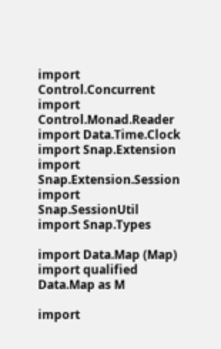import Control.Concurrent
import Control.Monad.Reader
import Data.Time.Clock
import Snap.Extension
import Snap.Extension.Session
import Snap.SessionUtil
import Snap.Types

import Data.Map (Map)
import qualified Data.Map as M

import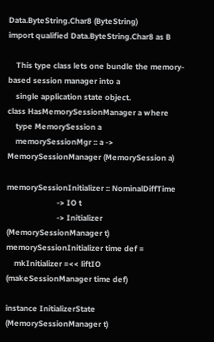Data.ByteString.Char8 (ByteString)
import qualified Data.ByteString.Char8 as B

    This type class lets one bundle the memory-based session manager into a
    single application state object.
class HasMemorySessionManager a where
    type MemorySession a
    memorySessionMgr :: a -> MemorySessionManager (MemorySession a)

memorySessionInitializer :: NominalDiffTime
                         -> IO t
                         -> Initializer (MemorySessionManager t)
memorySessionInitializer time def =
    mkInitializer =<< liftIO (makeSessionManager time def)

instance InitializerState (MemorySessionManager t)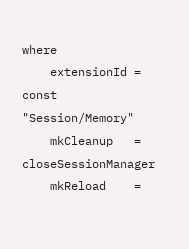where
    extensionId = const "Session/Memory"
    mkCleanup   = closeSessionManager
    mkReload    =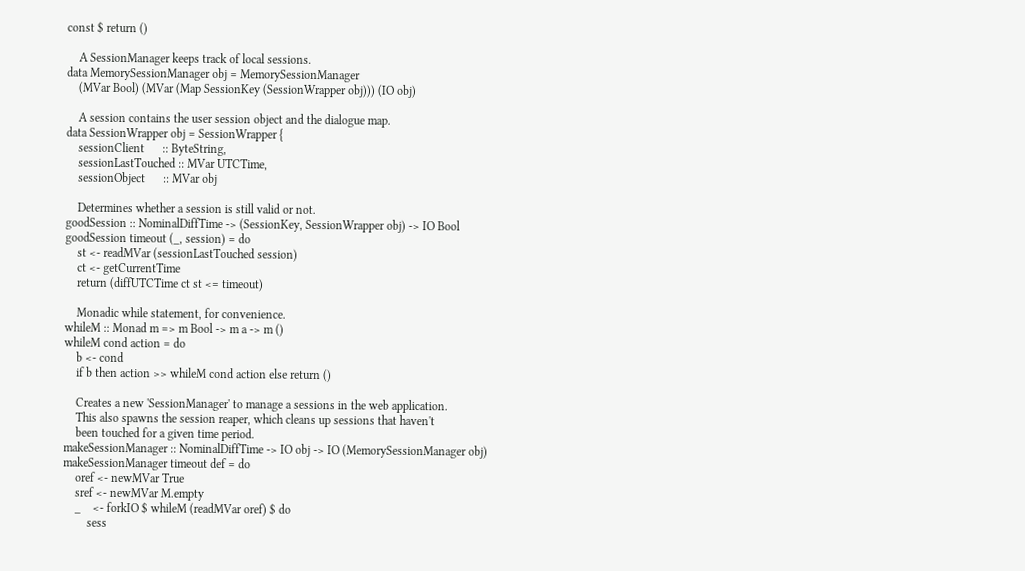const $ return ()

    A SessionManager keeps track of local sessions.
data MemorySessionManager obj = MemorySessionManager
    (MVar Bool) (MVar (Map SessionKey (SessionWrapper obj))) (IO obj)

    A session contains the user session object and the dialogue map.
data SessionWrapper obj = SessionWrapper {
    sessionClient      :: ByteString,
    sessionLastTouched :: MVar UTCTime,
    sessionObject      :: MVar obj

    Determines whether a session is still valid or not.
goodSession :: NominalDiffTime -> (SessionKey, SessionWrapper obj) -> IO Bool
goodSession timeout (_, session) = do
    st <- readMVar (sessionLastTouched session)
    ct <- getCurrentTime
    return (diffUTCTime ct st <= timeout)

    Monadic while statement, for convenience.
whileM :: Monad m => m Bool -> m a -> m ()
whileM cond action = do
    b <- cond
    if b then action >> whileM cond action else return ()

    Creates a new 'SessionManager' to manage a sessions in the web application.
    This also spawns the session reaper, which cleans up sessions that haven't
    been touched for a given time period.
makeSessionManager :: NominalDiffTime -> IO obj -> IO (MemorySessionManager obj)
makeSessionManager timeout def = do
    oref <- newMVar True
    sref <- newMVar M.empty
    _    <- forkIO $ whileM (readMVar oref) $ do
        sess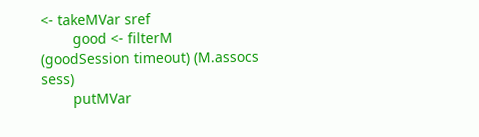<- takeMVar sref
        good <- filterM (goodSession timeout) (M.assocs sess)
        putMVar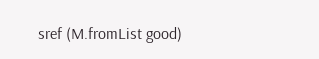sref (M.fromList good)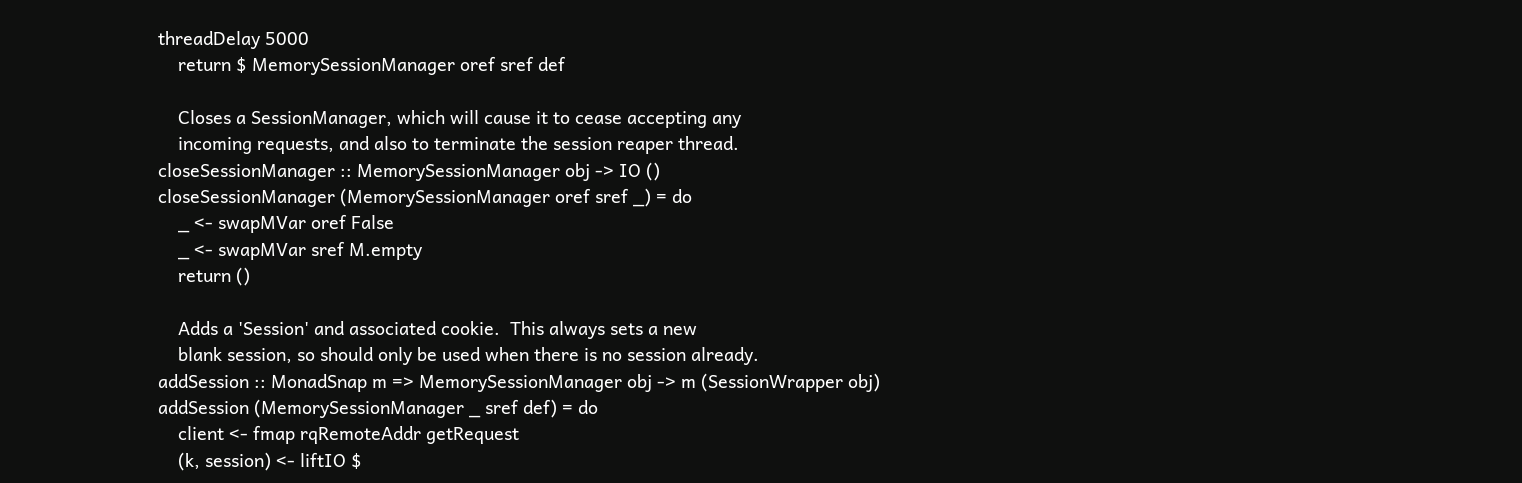threadDelay 5000
    return $ MemorySessionManager oref sref def

    Closes a SessionManager, which will cause it to cease accepting any
    incoming requests, and also to terminate the session reaper thread.
closeSessionManager :: MemorySessionManager obj -> IO ()
closeSessionManager (MemorySessionManager oref sref _) = do
    _ <- swapMVar oref False
    _ <- swapMVar sref M.empty
    return ()

    Adds a 'Session' and associated cookie.  This always sets a new
    blank session, so should only be used when there is no session already.
addSession :: MonadSnap m => MemorySessionManager obj -> m (SessionWrapper obj)
addSession (MemorySessionManager _ sref def) = do
    client <- fmap rqRemoteAddr getRequest
    (k, session) <- liftIO $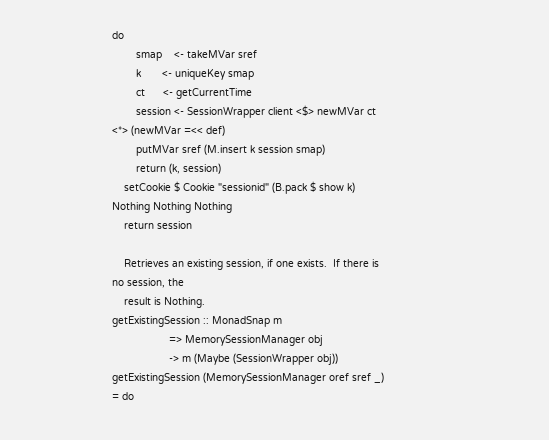do
        smap    <- takeMVar sref
        k       <- uniqueKey smap
        ct      <- getCurrentTime
        session <- SessionWrapper client <$> newMVar ct <*> (newMVar =<< def)
        putMVar sref (M.insert k session smap)
        return (k, session)
    setCookie $ Cookie "sessionid" (B.pack $ show k) Nothing Nothing Nothing
    return session

    Retrieves an existing session, if one exists.  If there is no session, the
    result is Nothing.
getExistingSession :: MonadSnap m
                   => MemorySessionManager obj
                   -> m (Maybe (SessionWrapper obj))
getExistingSession (MemorySessionManager oref sref _) = do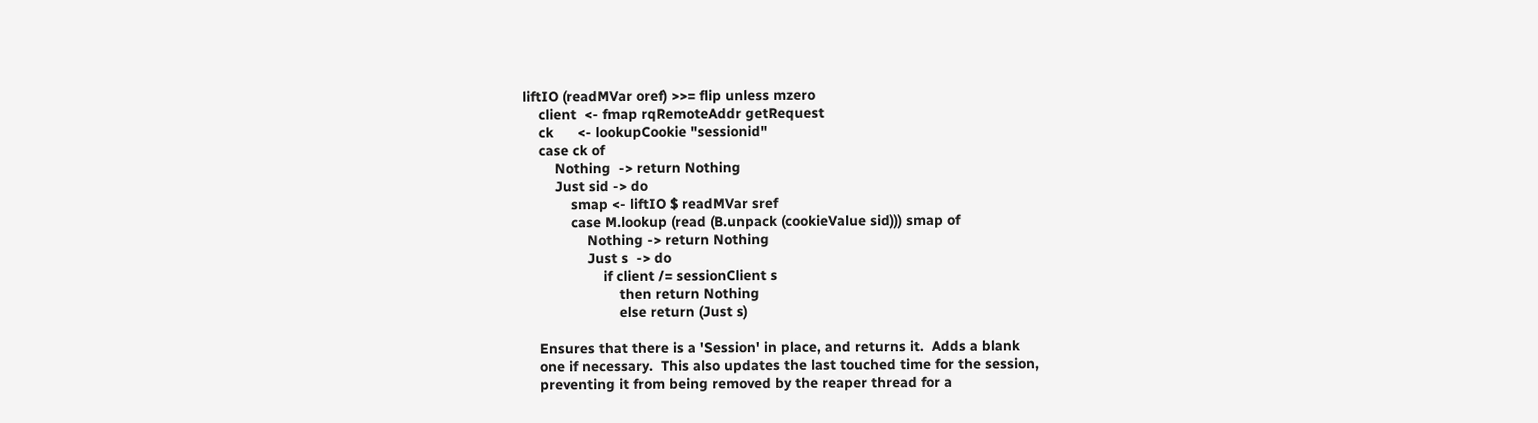liftIO (readMVar oref) >>= flip unless mzero
    client  <- fmap rqRemoteAddr getRequest
    ck      <- lookupCookie "sessionid"
    case ck of
        Nothing  -> return Nothing
        Just sid -> do
            smap <- liftIO $ readMVar sref
            case M.lookup (read (B.unpack (cookieValue sid))) smap of
                Nothing -> return Nothing
                Just s  -> do
                    if client /= sessionClient s
                        then return Nothing
                        else return (Just s)

    Ensures that there is a 'Session' in place, and returns it.  Adds a blank
    one if necessary.  This also updates the last touched time for the session,
    preventing it from being removed by the reaper thread for a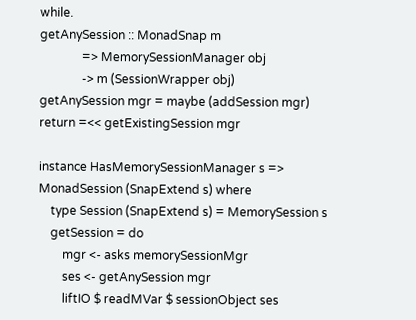while.
getAnySession :: MonadSnap m
              => MemorySessionManager obj
              -> m (SessionWrapper obj)
getAnySession mgr = maybe (addSession mgr) return =<< getExistingSession mgr

instance HasMemorySessionManager s => MonadSession (SnapExtend s) where
    type Session (SnapExtend s) = MemorySession s
    getSession = do
        mgr <- asks memorySessionMgr
        ses <- getAnySession mgr
        liftIO $ readMVar $ sessionObject ses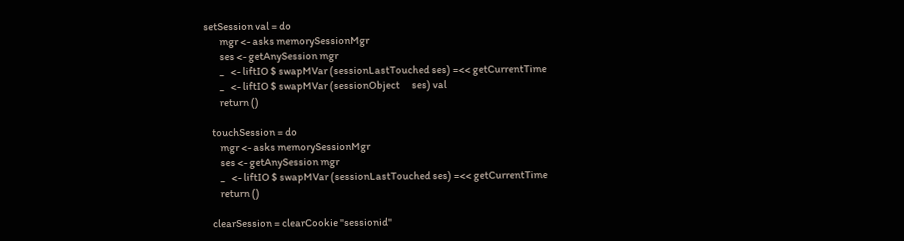setSession val = do
        mgr <- asks memorySessionMgr
        ses <- getAnySession mgr
        _   <- liftIO $ swapMVar (sessionLastTouched ses) =<< getCurrentTime
        _   <- liftIO $ swapMVar (sessionObject      ses) val
        return ()

    touchSession = do
        mgr <- asks memorySessionMgr
        ses <- getAnySession mgr
        _   <- liftIO $ swapMVar (sessionLastTouched ses) =<< getCurrentTime
        return ()

    clearSession = clearCookie "sessionid"